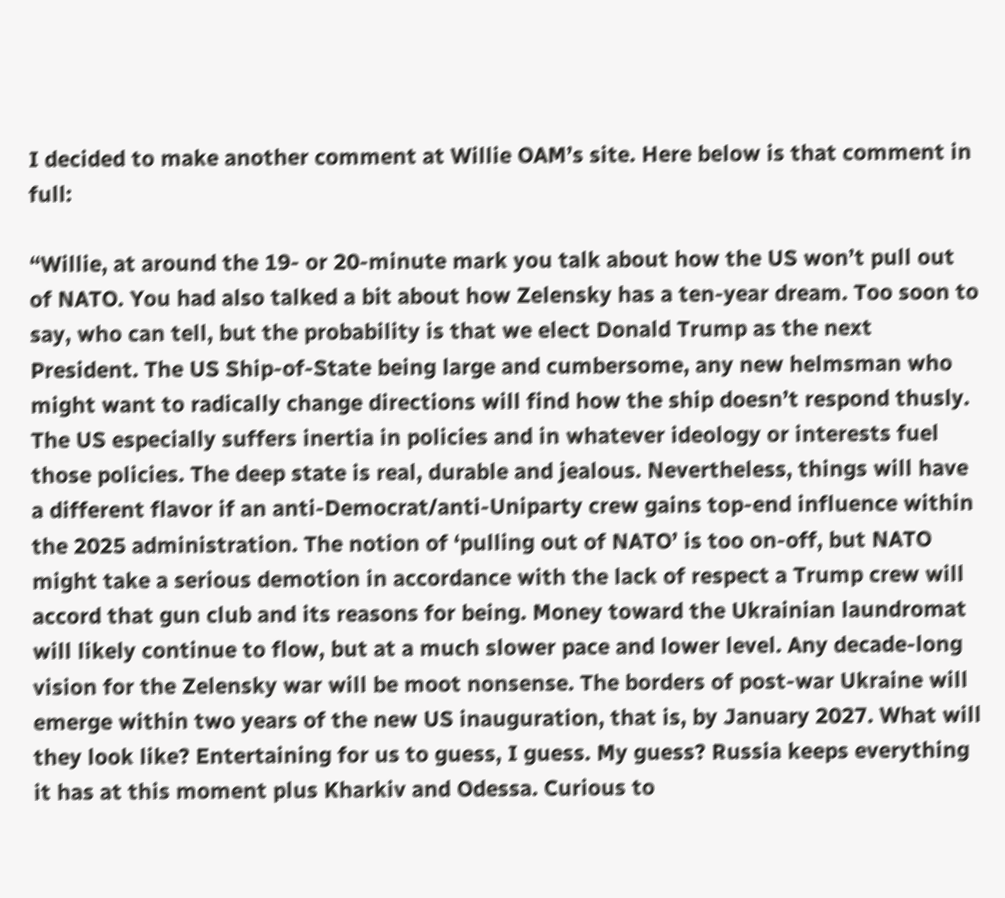I decided to make another comment at Willie OAM’s site. Here below is that comment in full:

“Willie, at around the 19- or 20-minute mark you talk about how the US won’t pull out of NATO. You had also talked a bit about how Zelensky has a ten-year dream. Too soon to say, who can tell, but the probability is that we elect Donald Trump as the next President. The US Ship-of-State being large and cumbersome, any new helmsman who might want to radically change directions will find how the ship doesn’t respond thusly. The US especially suffers inertia in policies and in whatever ideology or interests fuel those policies. The deep state is real, durable and jealous. Nevertheless, things will have a different flavor if an anti-Democrat/anti-Uniparty crew gains top-end influence within the 2025 administration. The notion of ‘pulling out of NATO’ is too on-off, but NATO might take a serious demotion in accordance with the lack of respect a Trump crew will accord that gun club and its reasons for being. Money toward the Ukrainian laundromat will likely continue to flow, but at a much slower pace and lower level. Any decade-long vision for the Zelensky war will be moot nonsense. The borders of post-war Ukraine will emerge within two years of the new US inauguration, that is, by January 2027. What will they look like? Entertaining for us to guess, I guess. My guess? Russia keeps everything it has at this moment plus Kharkiv and Odessa. Curious to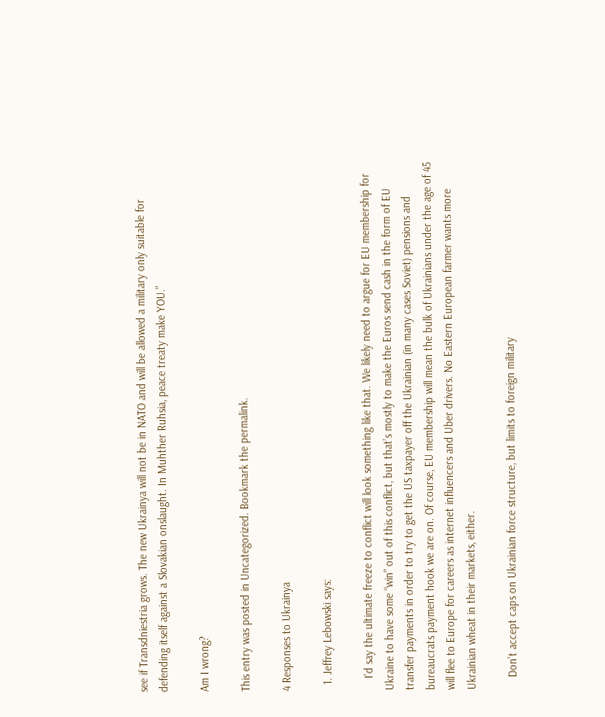see if Transdniestria grows. The new Ukrainya will not be in NATO and will be allowed a military only suitable for defending itself against a Slovakian onslaught. In Muhther Ruhsia, peace treaty make YOU.”

Am I wrong?

This entry was posted in Uncategorized. Bookmark the permalink.

4 Responses to Ukrainya

  1. Jeffrey Lebowski says:

    I’d say the ultimate freeze to conflict will look something like that. We likely need to argue for EU membership for Ukraine to have some “win” out of this conflict, but that’s mostly to make the Euros send cash in the form of EU transfer payments in order to try to get the US taxpayer off the Ukrainian (in many cases Soviet) pensions and bureaucrats payment hook we are on. Of course, EU membership will mean the bulk of Ukrainians under the age of 45 will flee to Europe for careers as internet influencers and Uber drivers. No Eastern European farmer wants more Ukrainian wheat in their markets, either.

    Don’t accept caps on Ukrainian force structure, but limits to foreign military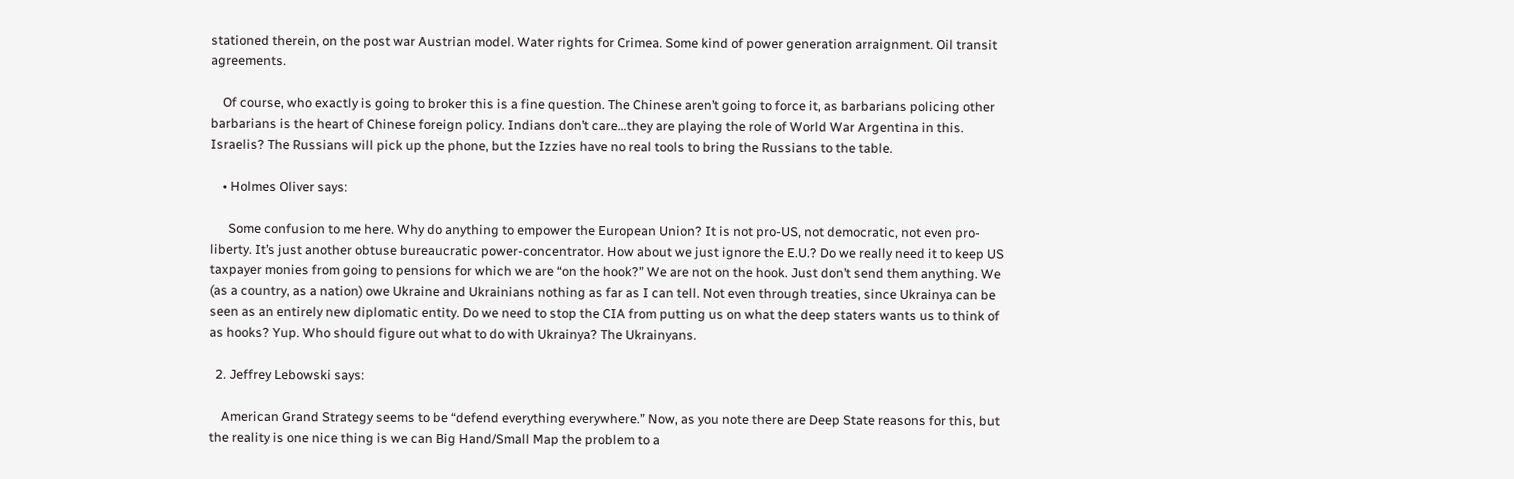stationed therein, on the post war Austrian model. Water rights for Crimea. Some kind of power generation arraignment. Oil transit agreements.

    Of course, who exactly is going to broker this is a fine question. The Chinese aren’t going to force it, as barbarians policing other barbarians is the heart of Chinese foreign policy. Indians don’t care…they are playing the role of World War Argentina in this. Israelis? The Russians will pick up the phone, but the Izzies have no real tools to bring the Russians to the table.

    • Holmes Oliver says:

      Some confusion to me here. Why do anything to empower the European Union? It is not pro-US, not democratic, not even pro-liberty. It’s just another obtuse bureaucratic power-concentrator. How about we just ignore the E.U.? Do we really need it to keep US taxpayer monies from going to pensions for which we are “on the hook?” We are not on the hook. Just don’t send them anything. We (as a country, as a nation) owe Ukraine and Ukrainians nothing as far as I can tell. Not even through treaties, since Ukrainya can be seen as an entirely new diplomatic entity. Do we need to stop the CIA from putting us on what the deep staters wants us to think of as hooks? Yup. Who should figure out what to do with Ukrainya? The Ukrainyans.

  2. Jeffrey Lebowski says:

    American Grand Strategy seems to be “defend everything everywhere.” Now, as you note there are Deep State reasons for this, but the reality is one nice thing is we can Big Hand/Small Map the problem to a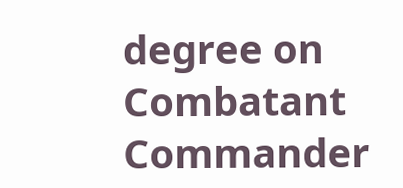degree on Combatant Commander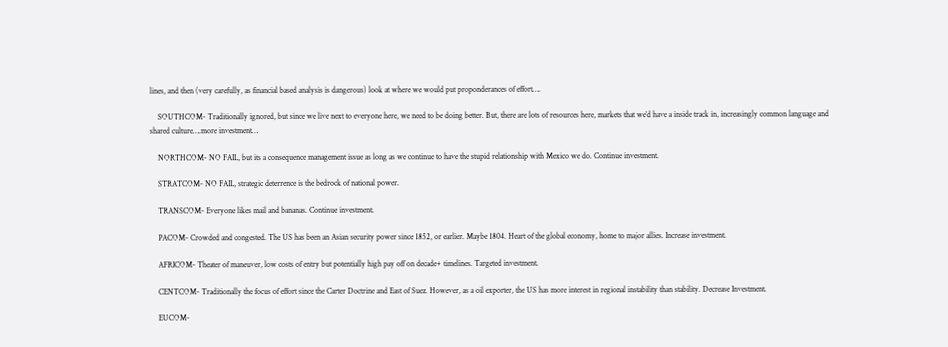lines, and then (very carefully, as financial based analysis is dangerous) look at where we would put proponderances of effort….

    SOUTHCOM- Traditionally ignored, but since we live next to everyone here, we need to be doing better. But, there are lots of resources here, markets that we’d have a inside track in, increasingly common language and shared culture….more investment…

    NORTHCOM- NO FAIL, but its a consequence management issue as long as we continue to have the stupid relationship with Mexico we do. Continue investment.

    STRATCOM- NO FAIL, strategic deterrence is the bedrock of national power.

    TRANSCOM- Everyone likes mail and bananas. Continue investment.

    PACOM- Crowded and congested. The US has been an Asian security power since 1852, or earlier. Maybe 1804. Heart of the global economy, home to major allies. Increase investment.

    AFRICOM- Theater of maneuver, low costs of entry but potentially high pay off on decade+ timelines. Targeted investment.

    CENTCOM- Traditionally the focus of effort since the Carter Doctrine and East of Suez. However, as a oil exporter, the US has more interest in regional instability than stability. Decrease Investment.

    EUCOM-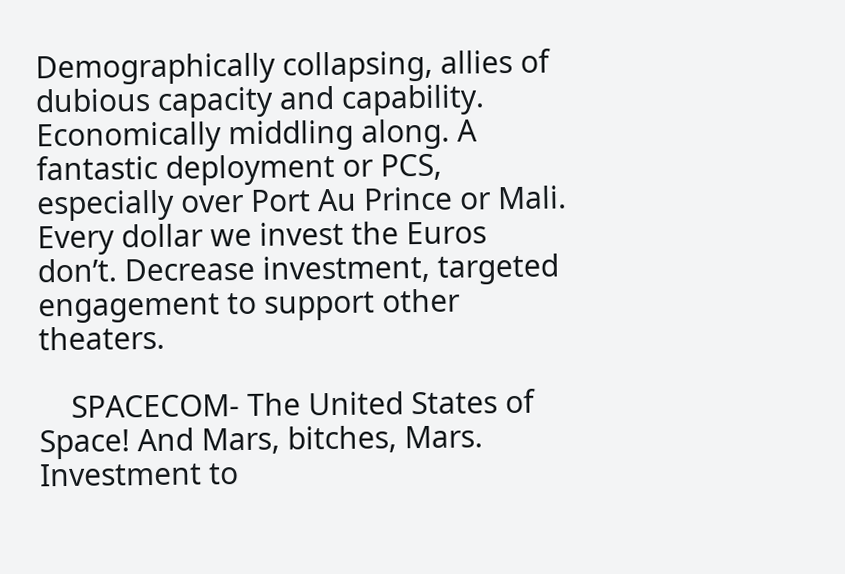Demographically collapsing, allies of dubious capacity and capability. Economically middling along. A fantastic deployment or PCS, especially over Port Au Prince or Mali. Every dollar we invest the Euros don’t. Decrease investment, targeted engagement to support other theaters.

    SPACECOM- The United States of Space! And Mars, bitches, Mars. Investment to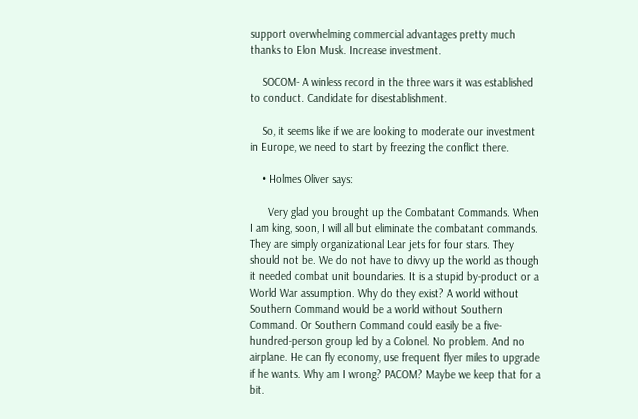support overwhelming commercial advantages pretty much thanks to Elon Musk. Increase investment.

    SOCOM- A winless record in the three wars it was established to conduct. Candidate for disestablishment.

    So, it seems like if we are looking to moderate our investment in Europe, we need to start by freezing the conflict there.

    • Holmes Oliver says:

      Very glad you brought up the Combatant Commands. When I am king, soon, I will all but eliminate the combatant commands. They are simply organizational Lear jets for four stars. They should not be. We do not have to divvy up the world as though it needed combat unit boundaries. It is a stupid by-product or a World War assumption. Why do they exist? A world without Southern Command would be a world without Southern Command. Or Southern Command could easily be a five-hundred-person group led by a Colonel. No problem. And no airplane. He can fly economy, use frequent flyer miles to upgrade if he wants. Why am I wrong? PACOM? Maybe we keep that for a bit.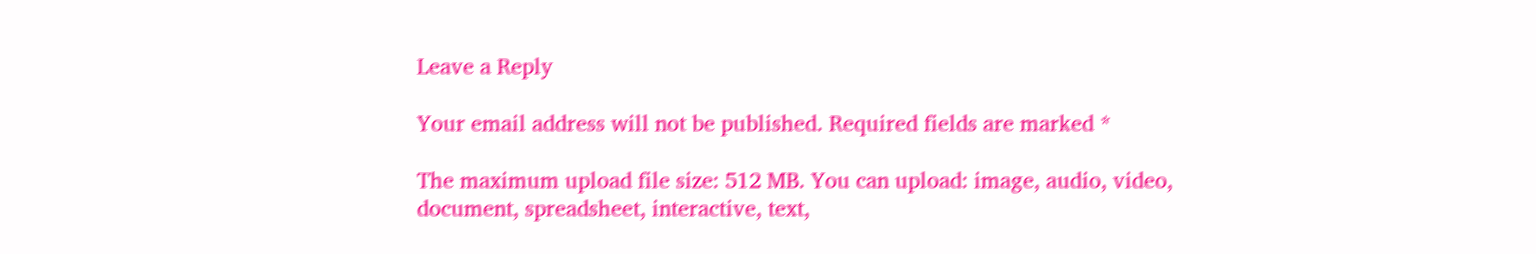Leave a Reply

Your email address will not be published. Required fields are marked *

The maximum upload file size: 512 MB. You can upload: image, audio, video, document, spreadsheet, interactive, text,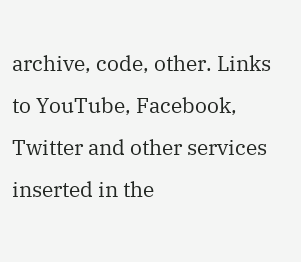archive, code, other. Links to YouTube, Facebook, Twitter and other services inserted in the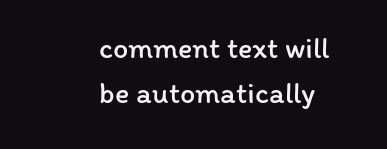comment text will be automatically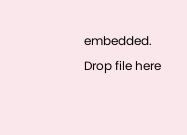embedded. Drop file here